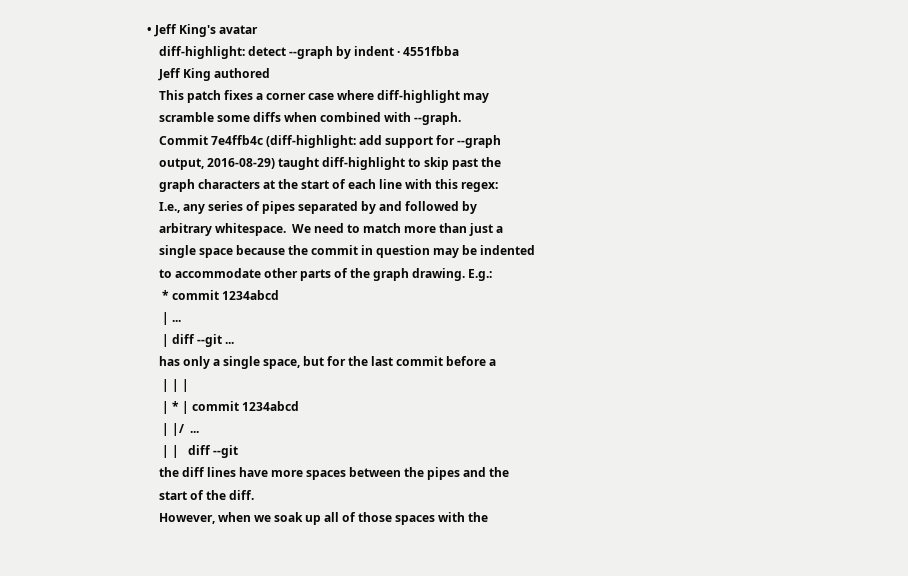• Jeff King's avatar
    diff-highlight: detect --graph by indent · 4551fbba
    Jeff King authored
    This patch fixes a corner case where diff-highlight may
    scramble some diffs when combined with --graph.
    Commit 7e4ffb4c (diff-highlight: add support for --graph
    output, 2016-08-29) taught diff-highlight to skip past the
    graph characters at the start of each line with this regex:
    I.e., any series of pipes separated by and followed by
    arbitrary whitespace.  We need to match more than just a
    single space because the commit in question may be indented
    to accommodate other parts of the graph drawing. E.g.:
     * commit 1234abcd
     | ...
     | diff --git ...
    has only a single space, but for the last commit before a
     | | |
     | * | commit 1234abcd
     | |/  ...
     | |   diff --git
    the diff lines have more spaces between the pipes and the
    start of the diff.
    However, when we soak up all of those spaces with the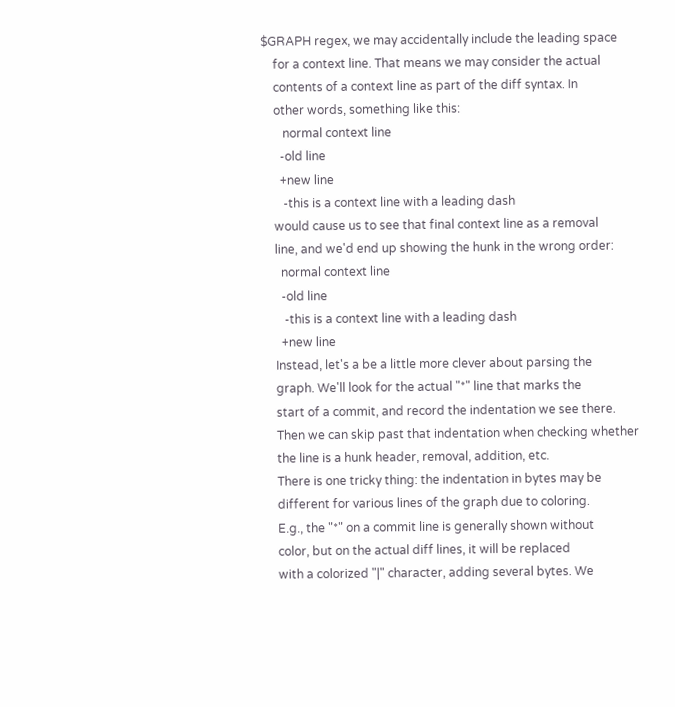$GRAPH regex, we may accidentally include the leading space
    for a context line. That means we may consider the actual
    contents of a context line as part of the diff syntax. In
    other words, something like this:
       normal context line
      -old line
      +new line
       -this is a context line with a leading dash
    would cause us to see that final context line as a removal
    line, and we'd end up showing the hunk in the wrong order:
      normal context line
      -old line
       -this is a context line with a leading dash
      +new line
    Instead, let's a be a little more clever about parsing the
    graph. We'll look for the actual "*" line that marks the
    start of a commit, and record the indentation we see there.
    Then we can skip past that indentation when checking whether
    the line is a hunk header, removal, addition, etc.
    There is one tricky thing: the indentation in bytes may be
    different for various lines of the graph due to coloring.
    E.g., the "*" on a commit line is generally shown without
    color, but on the actual diff lines, it will be replaced
    with a colorized "|" character, adding several bytes. We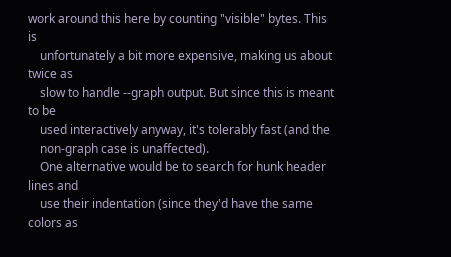work around this here by counting "visible" bytes. This is
    unfortunately a bit more expensive, making us about twice as
    slow to handle --graph output. But since this is meant to be
    used interactively anyway, it's tolerably fast (and the
    non-graph case is unaffected).
    One alternative would be to search for hunk header lines and
    use their indentation (since they'd have the same colors as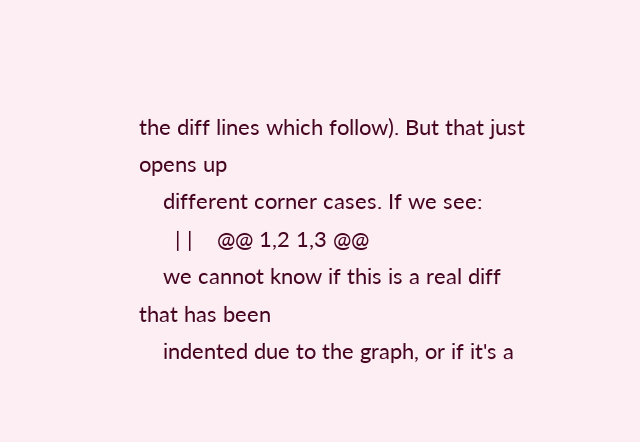the diff lines which follow). But that just opens up
    different corner cases. If we see:
      | |    @@ 1,2 1,3 @@
    we cannot know if this is a real diff that has been
    indented due to the graph, or if it's a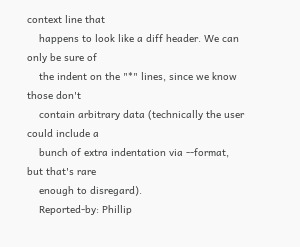context line that
    happens to look like a diff header. We can only be sure of
    the indent on the "*" lines, since we know those don't
    contain arbitrary data (technically the user could include a
    bunch of extra indentation via --format, but that's rare
    enough to disregard).
    Reported-by: Phillip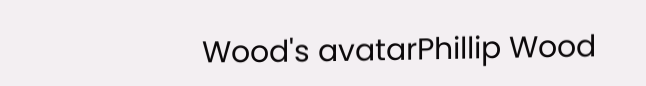Wood's avatarPhillip Wood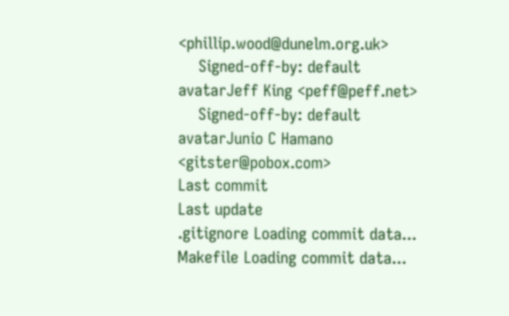<phillip.wood@dunelm.org.uk>
    Signed-off-by: default avatarJeff King <peff@peff.net>
    Signed-off-by: default avatarJunio C Hamano <gitster@pobox.com>
Last commit
Last update
.gitignore Loading commit data...
Makefile Loading commit data...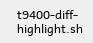t9400-diff-highlight.sh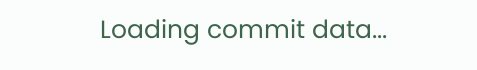Loading commit data...